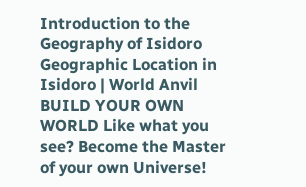Introduction to the Geography of Isidoro Geographic Location in Isidoro | World Anvil
BUILD YOUR OWN WORLD Like what you see? Become the Master of your own Universe!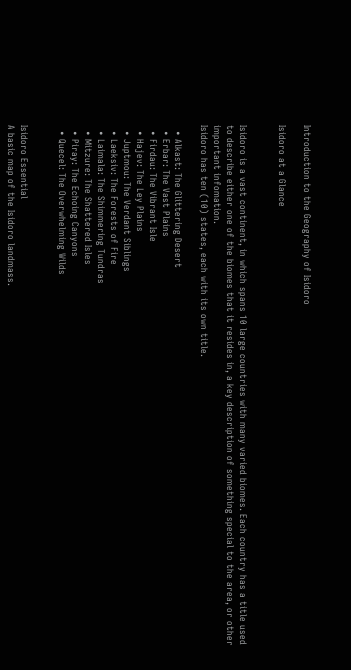Introduction to the Geography of Isidoro

Isidoro at a Glance


Isidoro is a vast continent, in which spans 10 large countries with many varied biomes. Each country has a title used to describe either one of the biomes that it resides in, a key description of something special to the area, or other important infomation.
Isidoro has ten (10) states, each with its own title.

  • Alkast: The Glittering Desert
  • Erbar: The Vast Plains
  • Firdau: The Vibrant Isle
  • Hajev: The Ley Plains
  • Juptmou: The Verdant Siblings
  • Laeksiv: The Forests of Fire
  • Laimala: The Shimmering Tundras
  • Mitzure: The Shattered Isles
  • Piray: The Echoing Canyons
  • Quecel: The Overwhelming Wilds


Isidoro Essential
A basic map of the Isidoro landmass.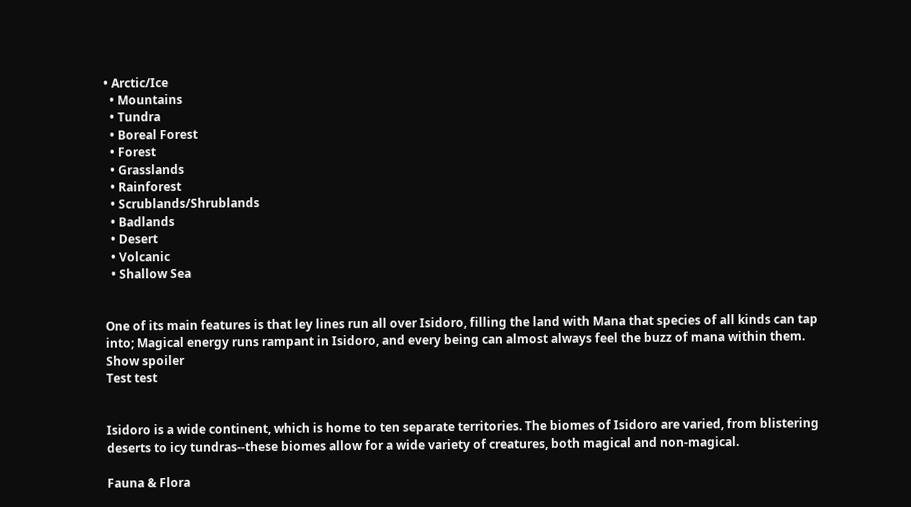• Arctic/Ice
  • Mountains
  • Tundra
  • Boreal Forest
  • Forest
  • Grasslands
  • Rainforest
  • Scrublands/Shrublands
  • Badlands
  • Desert
  • Volcanic
  • Shallow Sea


One of its main features is that ley lines run all over Isidoro, filling the land with Mana that species of all kinds can tap into; Magical energy runs rampant in Isidoro, and every being can almost always feel the buzz of mana within them.
Show spoiler
Test test


Isidoro is a wide continent, which is home to ten separate territories. The biomes of Isidoro are varied, from blistering deserts to icy tundras--these biomes allow for a wide variety of creatures, both magical and non-magical.

Fauna & Flora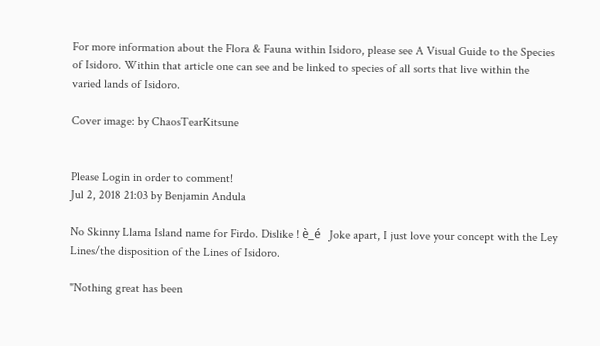For more information about the Flora & Fauna within Isidoro, please see A Visual Guide to the Species of Isidoro. Within that article one can see and be linked to species of all sorts that live within the varied lands of Isidoro.

Cover image: by ChaosTearKitsune


Please Login in order to comment!
Jul 2, 2018 21:03 by Benjamin Andula

No Skinny Llama Island name for Firdo. Dislike ! è_é   Joke apart, I just love your concept with the Ley Lines/the disposition of the Lines of Isidoro.

"Nothing great has been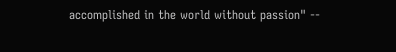accomplished in the world without passion" --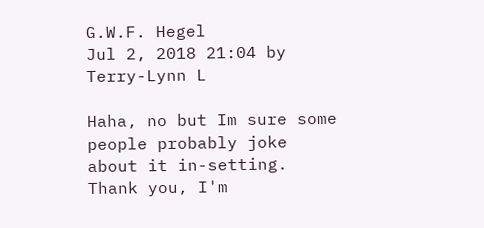G.W.F. Hegel
Jul 2, 2018 21:04 by Terry-Lynn L

Haha, no but Im sure some people probably joke about it in-setting. Thank you, I'm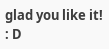glad you like it! : D